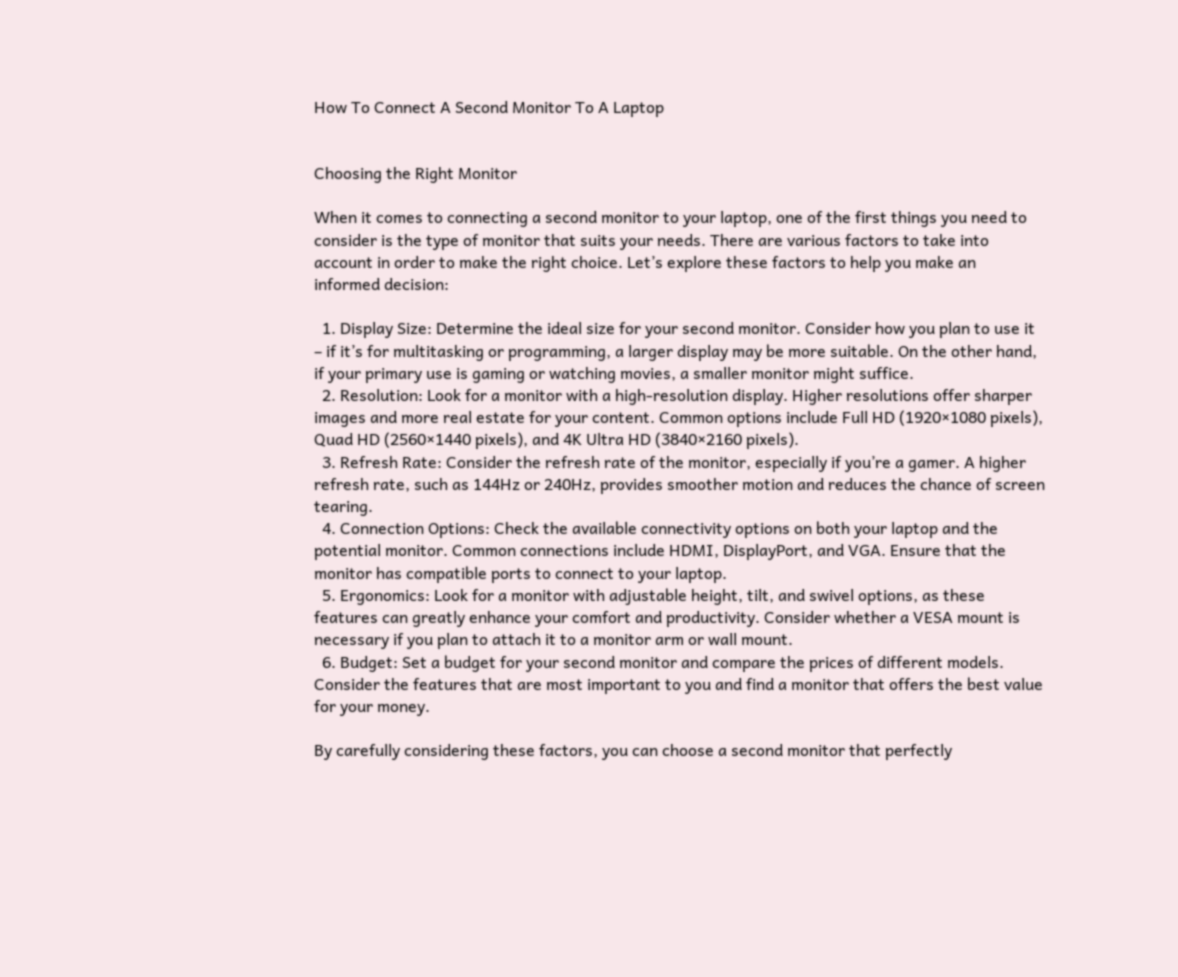How To Connect A Second Monitor To A Laptop


Choosing the Right Monitor

When it comes to connecting a second monitor to your laptop, one of the first things you need to consider is the type of monitor that suits your needs. There are various factors to take into account in order to make the right choice. Let’s explore these factors to help you make an informed decision:

  1. Display Size: Determine the ideal size for your second monitor. Consider how you plan to use it – if it’s for multitasking or programming, a larger display may be more suitable. On the other hand, if your primary use is gaming or watching movies, a smaller monitor might suffice.
  2. Resolution: Look for a monitor with a high-resolution display. Higher resolutions offer sharper images and more real estate for your content. Common options include Full HD (1920×1080 pixels), Quad HD (2560×1440 pixels), and 4K Ultra HD (3840×2160 pixels).
  3. Refresh Rate: Consider the refresh rate of the monitor, especially if you’re a gamer. A higher refresh rate, such as 144Hz or 240Hz, provides smoother motion and reduces the chance of screen tearing.
  4. Connection Options: Check the available connectivity options on both your laptop and the potential monitor. Common connections include HDMI, DisplayPort, and VGA. Ensure that the monitor has compatible ports to connect to your laptop.
  5. Ergonomics: Look for a monitor with adjustable height, tilt, and swivel options, as these features can greatly enhance your comfort and productivity. Consider whether a VESA mount is necessary if you plan to attach it to a monitor arm or wall mount.
  6. Budget: Set a budget for your second monitor and compare the prices of different models. Consider the features that are most important to you and find a monitor that offers the best value for your money.

By carefully considering these factors, you can choose a second monitor that perfectly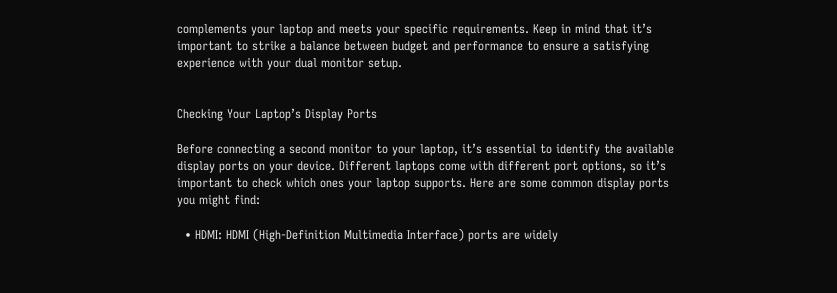complements your laptop and meets your specific requirements. Keep in mind that it’s important to strike a balance between budget and performance to ensure a satisfying experience with your dual monitor setup.


Checking Your Laptop’s Display Ports

Before connecting a second monitor to your laptop, it’s essential to identify the available display ports on your device. Different laptops come with different port options, so it’s important to check which ones your laptop supports. Here are some common display ports you might find:

  • HDMI: HDMI (High-Definition Multimedia Interface) ports are widely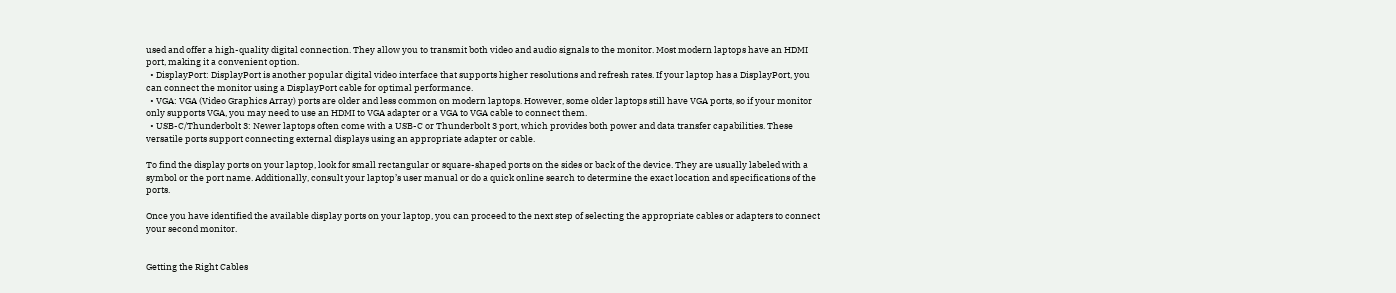used and offer a high-quality digital connection. They allow you to transmit both video and audio signals to the monitor. Most modern laptops have an HDMI port, making it a convenient option.
  • DisplayPort: DisplayPort is another popular digital video interface that supports higher resolutions and refresh rates. If your laptop has a DisplayPort, you can connect the monitor using a DisplayPort cable for optimal performance.
  • VGA: VGA (Video Graphics Array) ports are older and less common on modern laptops. However, some older laptops still have VGA ports, so if your monitor only supports VGA, you may need to use an HDMI to VGA adapter or a VGA to VGA cable to connect them.
  • USB-C/Thunderbolt 3: Newer laptops often come with a USB-C or Thunderbolt 3 port, which provides both power and data transfer capabilities. These versatile ports support connecting external displays using an appropriate adapter or cable.

To find the display ports on your laptop, look for small rectangular or square-shaped ports on the sides or back of the device. They are usually labeled with a symbol or the port name. Additionally, consult your laptop’s user manual or do a quick online search to determine the exact location and specifications of the ports.

Once you have identified the available display ports on your laptop, you can proceed to the next step of selecting the appropriate cables or adapters to connect your second monitor.


Getting the Right Cables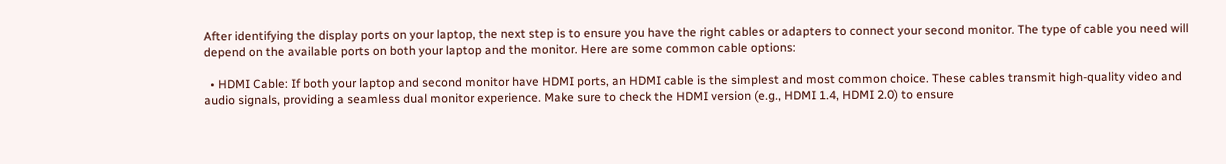After identifying the display ports on your laptop, the next step is to ensure you have the right cables or adapters to connect your second monitor. The type of cable you need will depend on the available ports on both your laptop and the monitor. Here are some common cable options:

  • HDMI Cable: If both your laptop and second monitor have HDMI ports, an HDMI cable is the simplest and most common choice. These cables transmit high-quality video and audio signals, providing a seamless dual monitor experience. Make sure to check the HDMI version (e.g., HDMI 1.4, HDMI 2.0) to ensure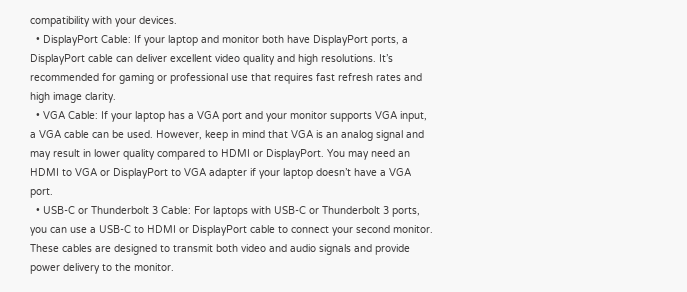compatibility with your devices.
  • DisplayPort Cable: If your laptop and monitor both have DisplayPort ports, a DisplayPort cable can deliver excellent video quality and high resolutions. It’s recommended for gaming or professional use that requires fast refresh rates and high image clarity.
  • VGA Cable: If your laptop has a VGA port and your monitor supports VGA input, a VGA cable can be used. However, keep in mind that VGA is an analog signal and may result in lower quality compared to HDMI or DisplayPort. You may need an HDMI to VGA or DisplayPort to VGA adapter if your laptop doesn’t have a VGA port.
  • USB-C or Thunderbolt 3 Cable: For laptops with USB-C or Thunderbolt 3 ports, you can use a USB-C to HDMI or DisplayPort cable to connect your second monitor. These cables are designed to transmit both video and audio signals and provide power delivery to the monitor.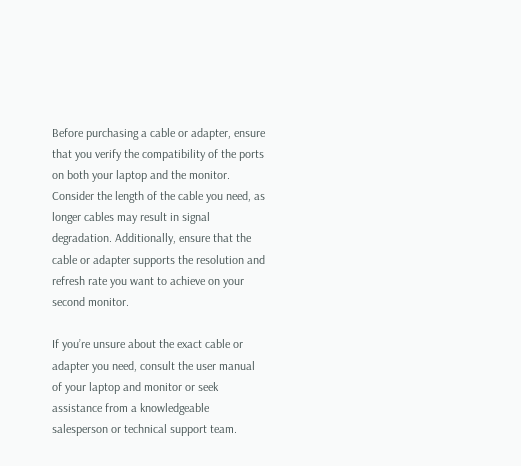Before purchasing a cable or adapter, ensure that you verify the compatibility of the ports on both your laptop and the monitor. Consider the length of the cable you need, as longer cables may result in signal degradation. Additionally, ensure that the cable or adapter supports the resolution and refresh rate you want to achieve on your second monitor.

If you’re unsure about the exact cable or adapter you need, consult the user manual of your laptop and monitor or seek assistance from a knowledgeable salesperson or technical support team.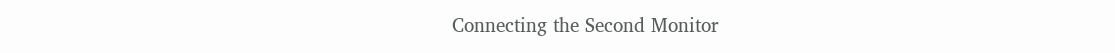Connecting the Second Monitor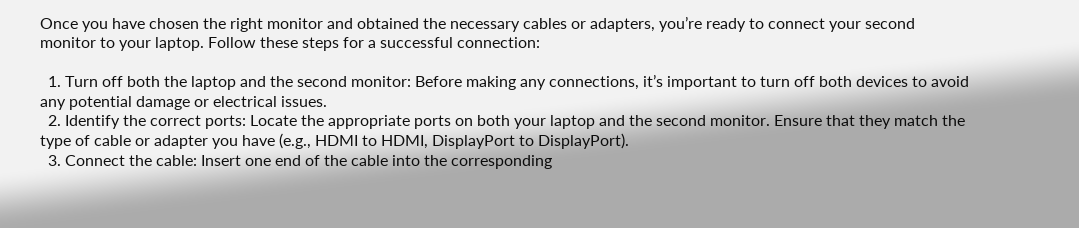Once you have chosen the right monitor and obtained the necessary cables or adapters, you’re ready to connect your second monitor to your laptop. Follow these steps for a successful connection:

  1. Turn off both the laptop and the second monitor: Before making any connections, it’s important to turn off both devices to avoid any potential damage or electrical issues.
  2. Identify the correct ports: Locate the appropriate ports on both your laptop and the second monitor. Ensure that they match the type of cable or adapter you have (e.g., HDMI to HDMI, DisplayPort to DisplayPort).
  3. Connect the cable: Insert one end of the cable into the corresponding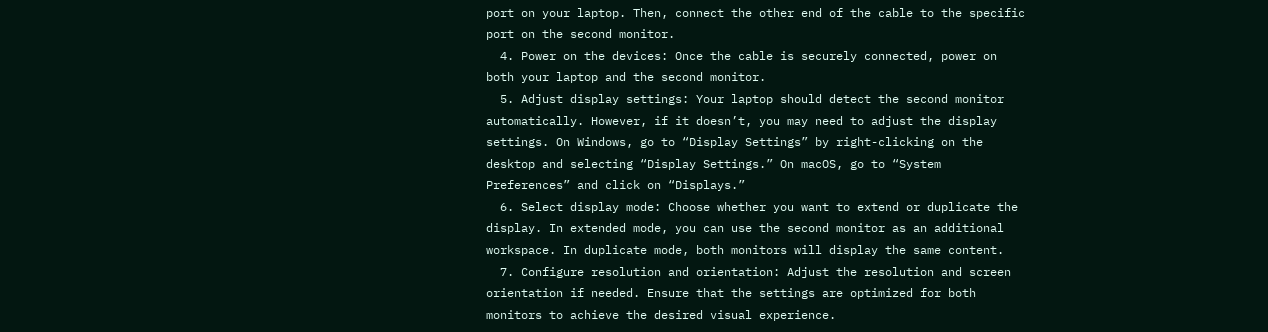port on your laptop. Then, connect the other end of the cable to the specific port on the second monitor.
  4. Power on the devices: Once the cable is securely connected, power on both your laptop and the second monitor.
  5. Adjust display settings: Your laptop should detect the second monitor automatically. However, if it doesn’t, you may need to adjust the display settings. On Windows, go to “Display Settings” by right-clicking on the desktop and selecting “Display Settings.” On macOS, go to “System Preferences” and click on “Displays.”
  6. Select display mode: Choose whether you want to extend or duplicate the display. In extended mode, you can use the second monitor as an additional workspace. In duplicate mode, both monitors will display the same content.
  7. Configure resolution and orientation: Adjust the resolution and screen orientation if needed. Ensure that the settings are optimized for both monitors to achieve the desired visual experience.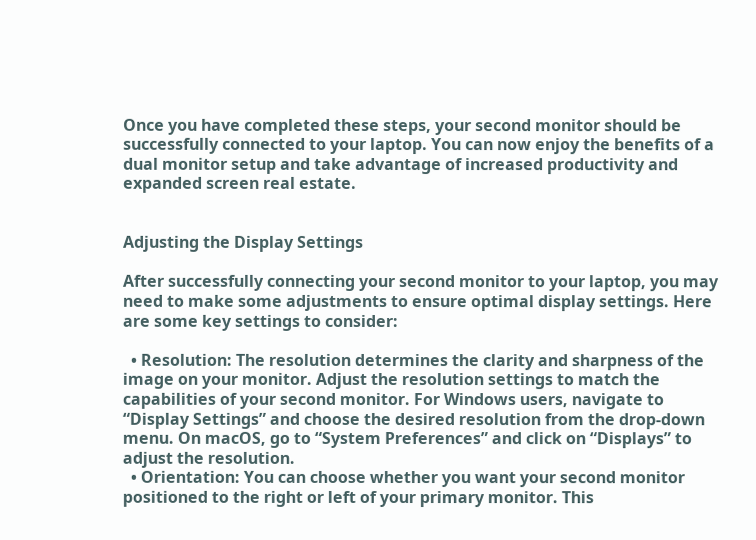Once you have completed these steps, your second monitor should be successfully connected to your laptop. You can now enjoy the benefits of a dual monitor setup and take advantage of increased productivity and expanded screen real estate.


Adjusting the Display Settings

After successfully connecting your second monitor to your laptop, you may need to make some adjustments to ensure optimal display settings. Here are some key settings to consider:

  • Resolution: The resolution determines the clarity and sharpness of the image on your monitor. Adjust the resolution settings to match the capabilities of your second monitor. For Windows users, navigate to “Display Settings” and choose the desired resolution from the drop-down menu. On macOS, go to “System Preferences” and click on “Displays” to adjust the resolution.
  • Orientation: You can choose whether you want your second monitor positioned to the right or left of your primary monitor. This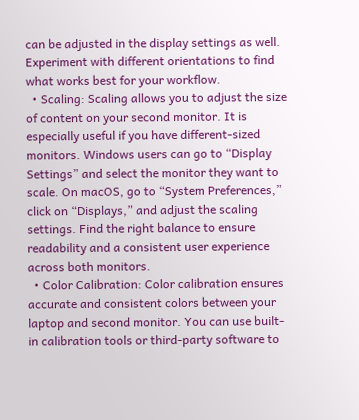can be adjusted in the display settings as well. Experiment with different orientations to find what works best for your workflow.
  • Scaling: Scaling allows you to adjust the size of content on your second monitor. It is especially useful if you have different-sized monitors. Windows users can go to “Display Settings” and select the monitor they want to scale. On macOS, go to “System Preferences,” click on “Displays,” and adjust the scaling settings. Find the right balance to ensure readability and a consistent user experience across both monitors.
  • Color Calibration: Color calibration ensures accurate and consistent colors between your laptop and second monitor. You can use built-in calibration tools or third-party software to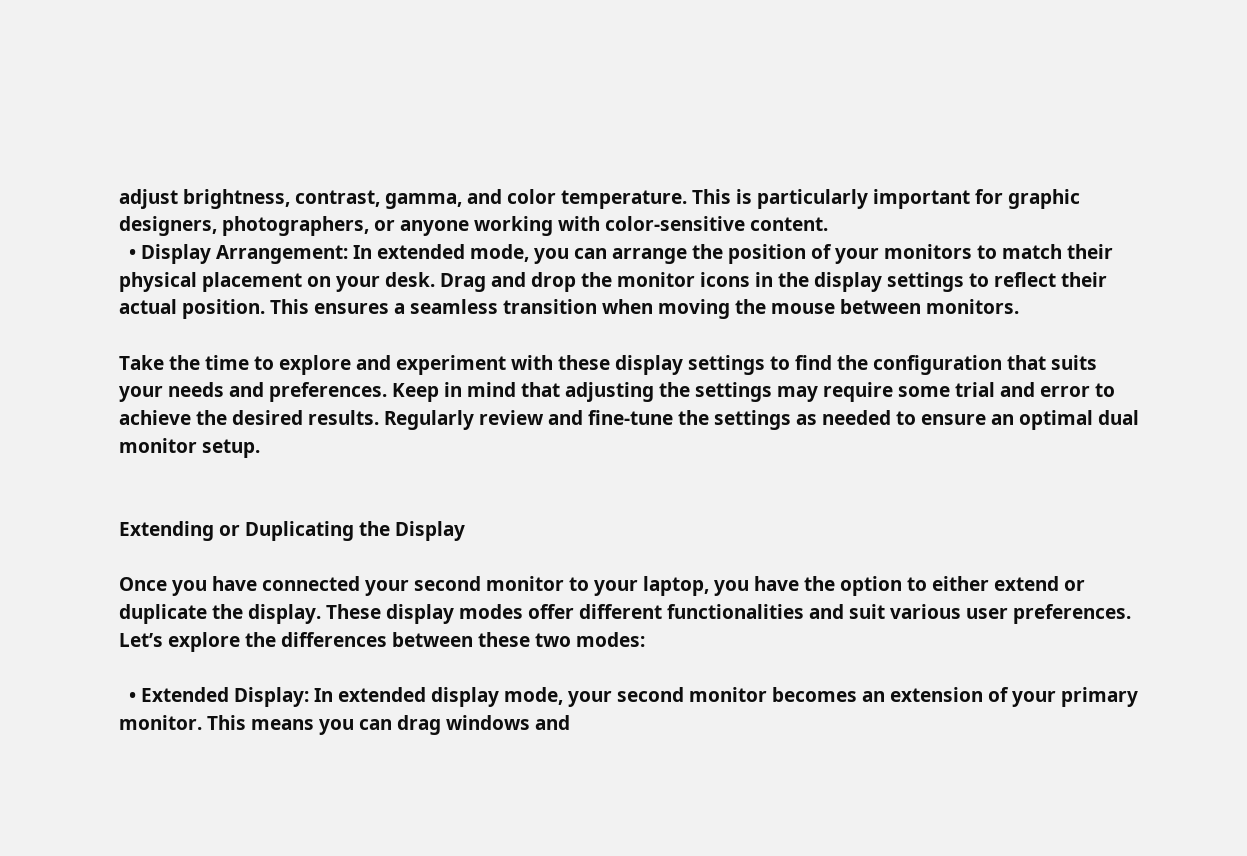adjust brightness, contrast, gamma, and color temperature. This is particularly important for graphic designers, photographers, or anyone working with color-sensitive content.
  • Display Arrangement: In extended mode, you can arrange the position of your monitors to match their physical placement on your desk. Drag and drop the monitor icons in the display settings to reflect their actual position. This ensures a seamless transition when moving the mouse between monitors.

Take the time to explore and experiment with these display settings to find the configuration that suits your needs and preferences. Keep in mind that adjusting the settings may require some trial and error to achieve the desired results. Regularly review and fine-tune the settings as needed to ensure an optimal dual monitor setup.


Extending or Duplicating the Display

Once you have connected your second monitor to your laptop, you have the option to either extend or duplicate the display. These display modes offer different functionalities and suit various user preferences. Let’s explore the differences between these two modes:

  • Extended Display: In extended display mode, your second monitor becomes an extension of your primary monitor. This means you can drag windows and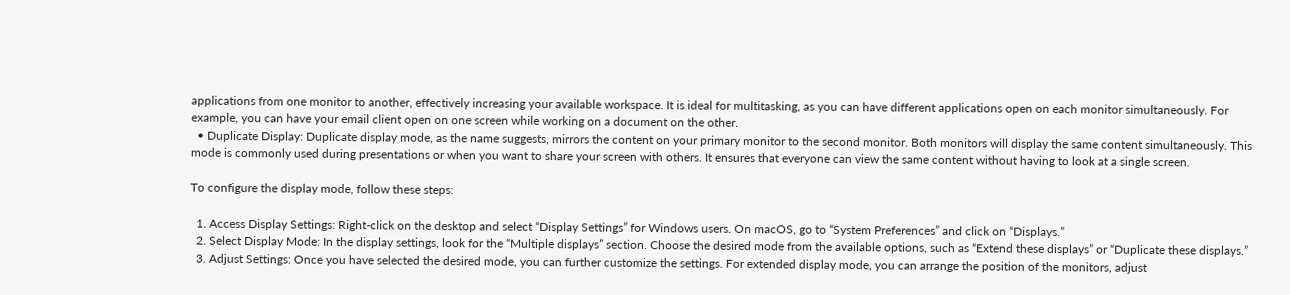applications from one monitor to another, effectively increasing your available workspace. It is ideal for multitasking, as you can have different applications open on each monitor simultaneously. For example, you can have your email client open on one screen while working on a document on the other.
  • Duplicate Display: Duplicate display mode, as the name suggests, mirrors the content on your primary monitor to the second monitor. Both monitors will display the same content simultaneously. This mode is commonly used during presentations or when you want to share your screen with others. It ensures that everyone can view the same content without having to look at a single screen.

To configure the display mode, follow these steps:

  1. Access Display Settings: Right-click on the desktop and select “Display Settings” for Windows users. On macOS, go to “System Preferences” and click on “Displays.”
  2. Select Display Mode: In the display settings, look for the “Multiple displays” section. Choose the desired mode from the available options, such as “Extend these displays” or “Duplicate these displays.”
  3. Adjust Settings: Once you have selected the desired mode, you can further customize the settings. For extended display mode, you can arrange the position of the monitors, adjust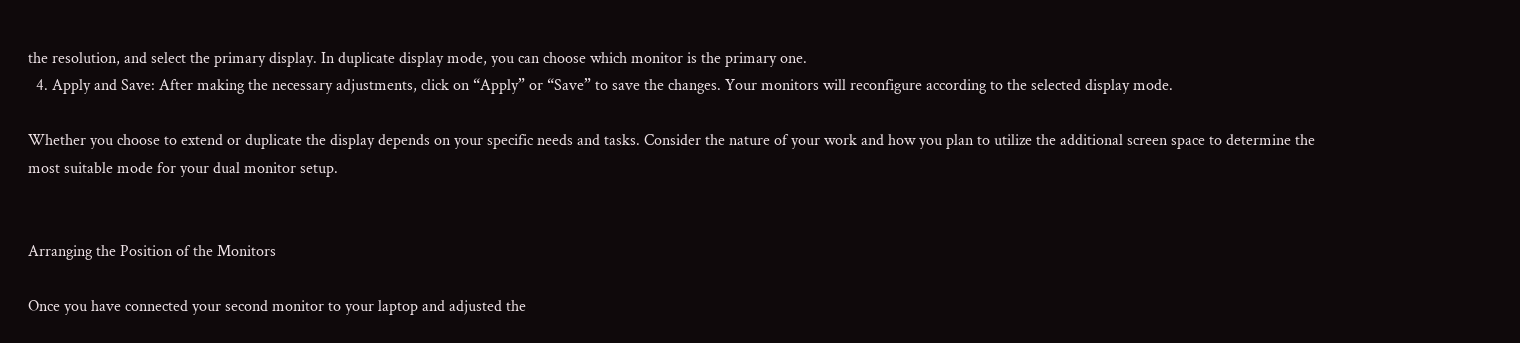the resolution, and select the primary display. In duplicate display mode, you can choose which monitor is the primary one.
  4. Apply and Save: After making the necessary adjustments, click on “Apply” or “Save” to save the changes. Your monitors will reconfigure according to the selected display mode.

Whether you choose to extend or duplicate the display depends on your specific needs and tasks. Consider the nature of your work and how you plan to utilize the additional screen space to determine the most suitable mode for your dual monitor setup.


Arranging the Position of the Monitors

Once you have connected your second monitor to your laptop and adjusted the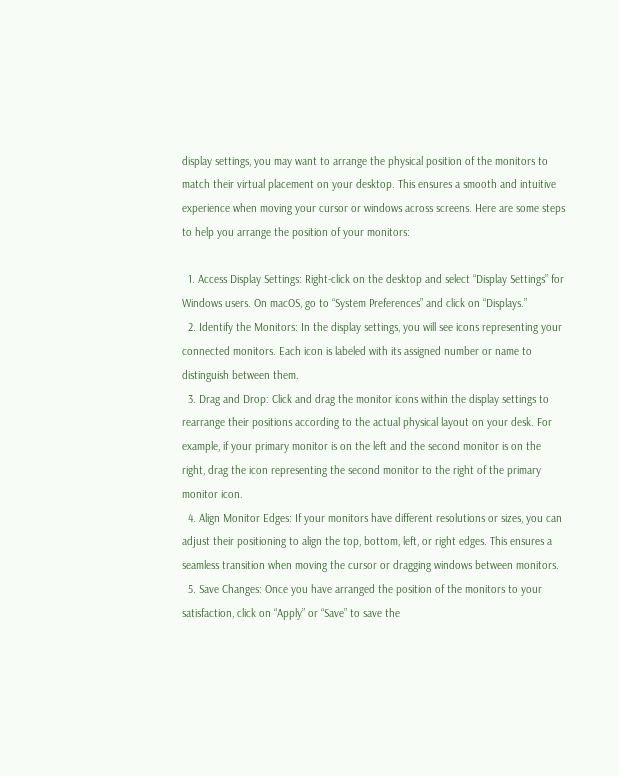display settings, you may want to arrange the physical position of the monitors to match their virtual placement on your desktop. This ensures a smooth and intuitive experience when moving your cursor or windows across screens. Here are some steps to help you arrange the position of your monitors:

  1. Access Display Settings: Right-click on the desktop and select “Display Settings” for Windows users. On macOS, go to “System Preferences” and click on “Displays.”
  2. Identify the Monitors: In the display settings, you will see icons representing your connected monitors. Each icon is labeled with its assigned number or name to distinguish between them.
  3. Drag and Drop: Click and drag the monitor icons within the display settings to rearrange their positions according to the actual physical layout on your desk. For example, if your primary monitor is on the left and the second monitor is on the right, drag the icon representing the second monitor to the right of the primary monitor icon.
  4. Align Monitor Edges: If your monitors have different resolutions or sizes, you can adjust their positioning to align the top, bottom, left, or right edges. This ensures a seamless transition when moving the cursor or dragging windows between monitors.
  5. Save Changes: Once you have arranged the position of the monitors to your satisfaction, click on “Apply” or “Save” to save the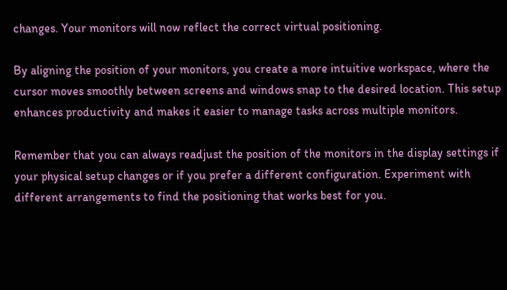changes. Your monitors will now reflect the correct virtual positioning.

By aligning the position of your monitors, you create a more intuitive workspace, where the cursor moves smoothly between screens and windows snap to the desired location. This setup enhances productivity and makes it easier to manage tasks across multiple monitors.

Remember that you can always readjust the position of the monitors in the display settings if your physical setup changes or if you prefer a different configuration. Experiment with different arrangements to find the positioning that works best for you.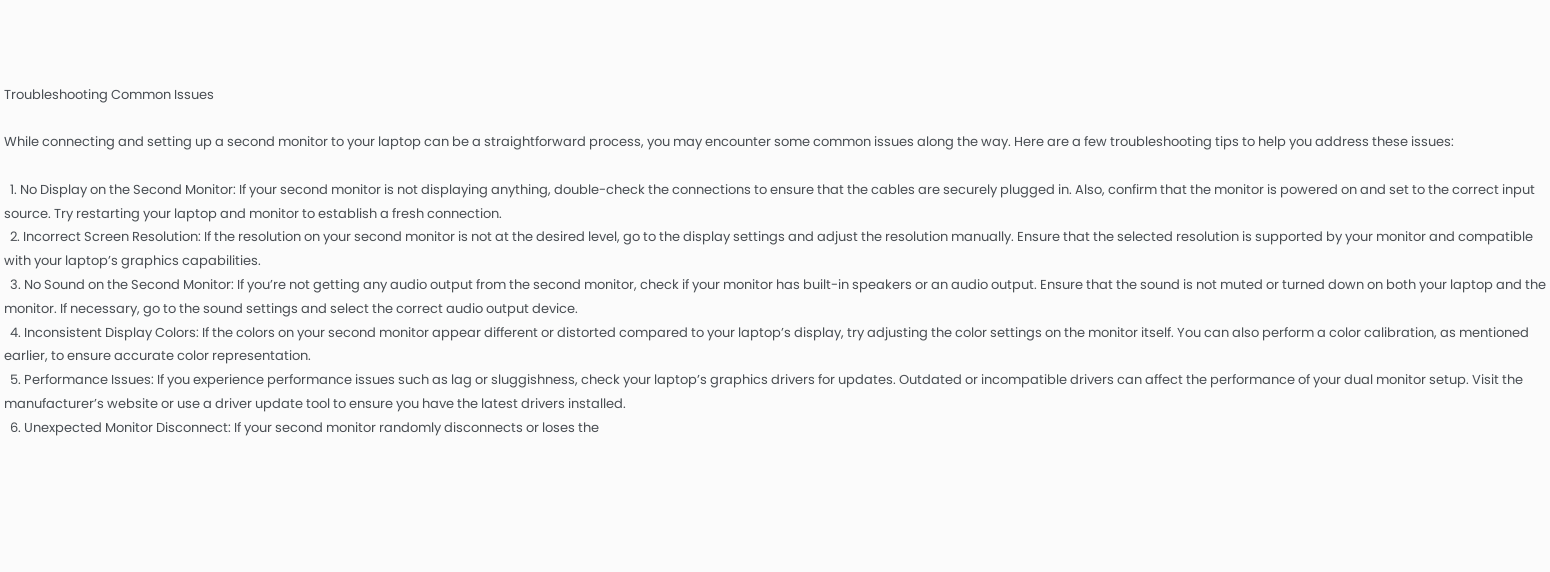Troubleshooting Common Issues

While connecting and setting up a second monitor to your laptop can be a straightforward process, you may encounter some common issues along the way. Here are a few troubleshooting tips to help you address these issues:

  1. No Display on the Second Monitor: If your second monitor is not displaying anything, double-check the connections to ensure that the cables are securely plugged in. Also, confirm that the monitor is powered on and set to the correct input source. Try restarting your laptop and monitor to establish a fresh connection.
  2. Incorrect Screen Resolution: If the resolution on your second monitor is not at the desired level, go to the display settings and adjust the resolution manually. Ensure that the selected resolution is supported by your monitor and compatible with your laptop’s graphics capabilities.
  3. No Sound on the Second Monitor: If you’re not getting any audio output from the second monitor, check if your monitor has built-in speakers or an audio output. Ensure that the sound is not muted or turned down on both your laptop and the monitor. If necessary, go to the sound settings and select the correct audio output device.
  4. Inconsistent Display Colors: If the colors on your second monitor appear different or distorted compared to your laptop’s display, try adjusting the color settings on the monitor itself. You can also perform a color calibration, as mentioned earlier, to ensure accurate color representation.
  5. Performance Issues: If you experience performance issues such as lag or sluggishness, check your laptop’s graphics drivers for updates. Outdated or incompatible drivers can affect the performance of your dual monitor setup. Visit the manufacturer’s website or use a driver update tool to ensure you have the latest drivers installed.
  6. Unexpected Monitor Disconnect: If your second monitor randomly disconnects or loses the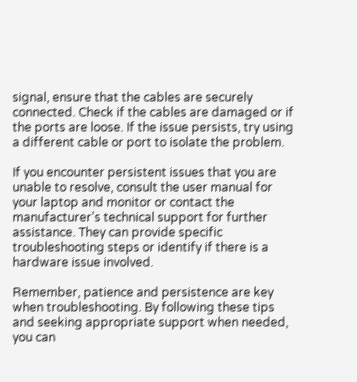signal, ensure that the cables are securely connected. Check if the cables are damaged or if the ports are loose. If the issue persists, try using a different cable or port to isolate the problem.

If you encounter persistent issues that you are unable to resolve, consult the user manual for your laptop and monitor or contact the manufacturer’s technical support for further assistance. They can provide specific troubleshooting steps or identify if there is a hardware issue involved.

Remember, patience and persistence are key when troubleshooting. By following these tips and seeking appropriate support when needed, you can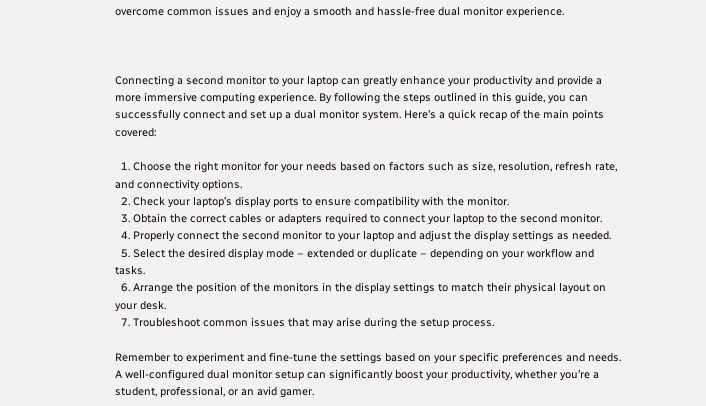overcome common issues and enjoy a smooth and hassle-free dual monitor experience.



Connecting a second monitor to your laptop can greatly enhance your productivity and provide a more immersive computing experience. By following the steps outlined in this guide, you can successfully connect and set up a dual monitor system. Here’s a quick recap of the main points covered:

  1. Choose the right monitor for your needs based on factors such as size, resolution, refresh rate, and connectivity options.
  2. Check your laptop’s display ports to ensure compatibility with the monitor.
  3. Obtain the correct cables or adapters required to connect your laptop to the second monitor.
  4. Properly connect the second monitor to your laptop and adjust the display settings as needed.
  5. Select the desired display mode – extended or duplicate – depending on your workflow and tasks.
  6. Arrange the position of the monitors in the display settings to match their physical layout on your desk.
  7. Troubleshoot common issues that may arise during the setup process.

Remember to experiment and fine-tune the settings based on your specific preferences and needs. A well-configured dual monitor setup can significantly boost your productivity, whether you’re a student, professional, or an avid gamer.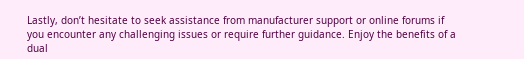Lastly, don’t hesitate to seek assistance from manufacturer support or online forums if you encounter any challenging issues or require further guidance. Enjoy the benefits of a dual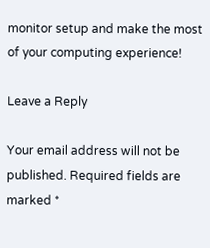monitor setup and make the most of your computing experience!

Leave a Reply

Your email address will not be published. Required fields are marked *